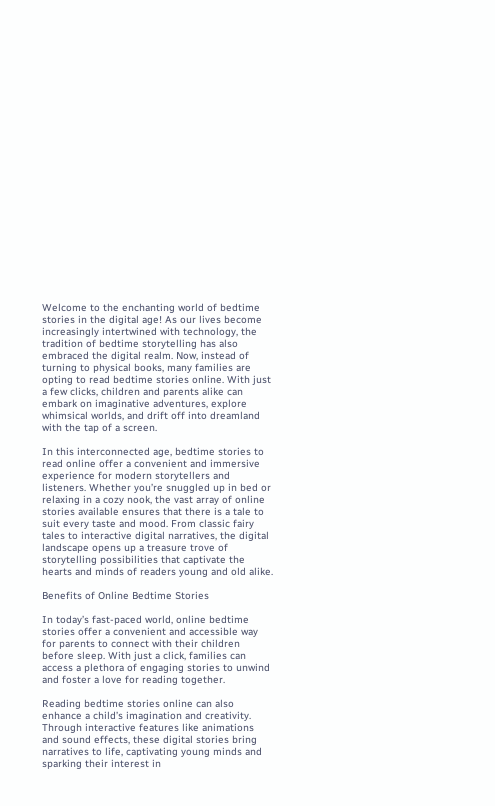Welcome to the enchanting world of bedtime stories in the digital age! As our lives become increasingly intertwined with technology, the tradition of bedtime storytelling has also embraced the digital realm. Now, instead of turning to physical books, many families are opting to read bedtime stories online. With just a few clicks, children and parents alike can embark on imaginative adventures, explore whimsical worlds, and drift off into dreamland with the tap of a screen.

In this interconnected age, bedtime stories to read online offer a convenient and immersive experience for modern storytellers and listeners. Whether you’re snuggled up in bed or relaxing in a cozy nook, the vast array of online stories available ensures that there is a tale to suit every taste and mood. From classic fairy tales to interactive digital narratives, the digital landscape opens up a treasure trove of storytelling possibilities that captivate the hearts and minds of readers young and old alike.

Benefits of Online Bedtime Stories

In today’s fast-paced world, online bedtime stories offer a convenient and accessible way for parents to connect with their children before sleep. With just a click, families can access a plethora of engaging stories to unwind and foster a love for reading together.

Reading bedtime stories online can also enhance a child’s imagination and creativity. Through interactive features like animations and sound effects, these digital stories bring narratives to life, captivating young minds and sparking their interest in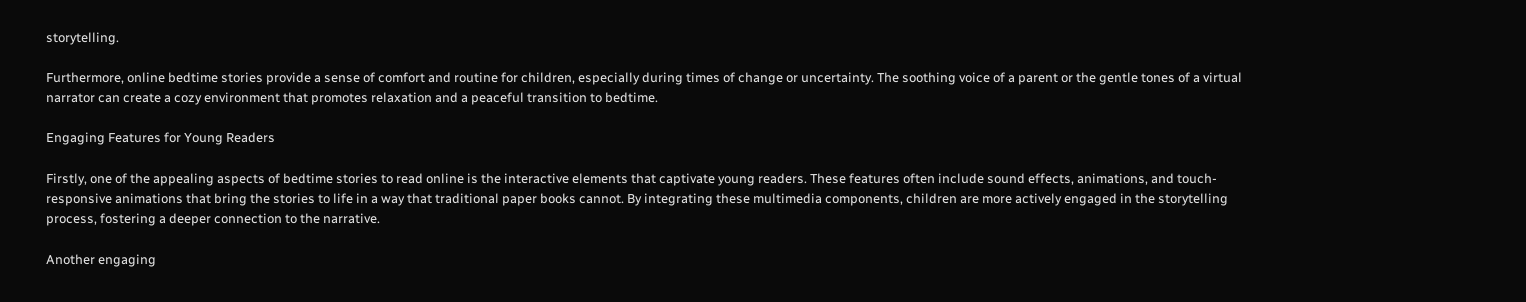storytelling.

Furthermore, online bedtime stories provide a sense of comfort and routine for children, especially during times of change or uncertainty. The soothing voice of a parent or the gentle tones of a virtual narrator can create a cozy environment that promotes relaxation and a peaceful transition to bedtime.

Engaging Features for Young Readers

Firstly, one of the appealing aspects of bedtime stories to read online is the interactive elements that captivate young readers. These features often include sound effects, animations, and touch-responsive animations that bring the stories to life in a way that traditional paper books cannot. By integrating these multimedia components, children are more actively engaged in the storytelling process, fostering a deeper connection to the narrative.

Another engaging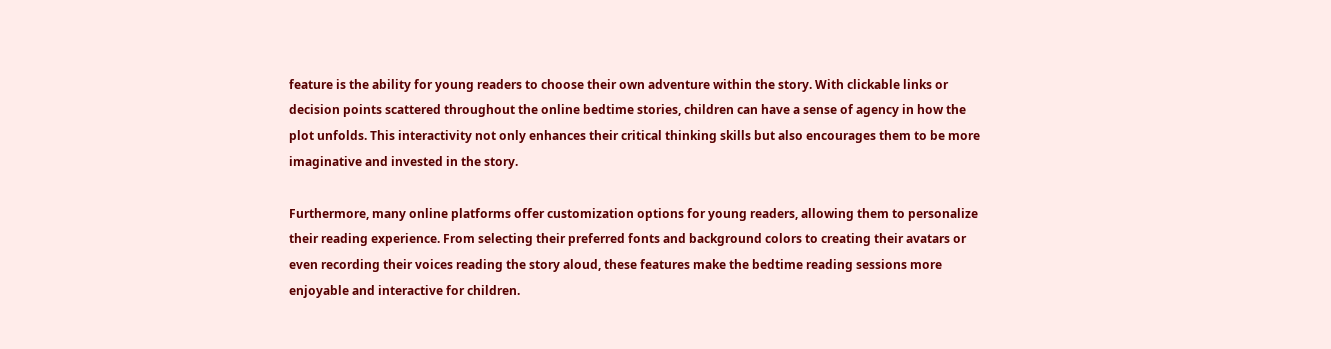feature is the ability for young readers to choose their own adventure within the story. With clickable links or decision points scattered throughout the online bedtime stories, children can have a sense of agency in how the plot unfolds. This interactivity not only enhances their critical thinking skills but also encourages them to be more imaginative and invested in the story.

Furthermore, many online platforms offer customization options for young readers, allowing them to personalize their reading experience. From selecting their preferred fonts and background colors to creating their avatars or even recording their voices reading the story aloud, these features make the bedtime reading sessions more enjoyable and interactive for children.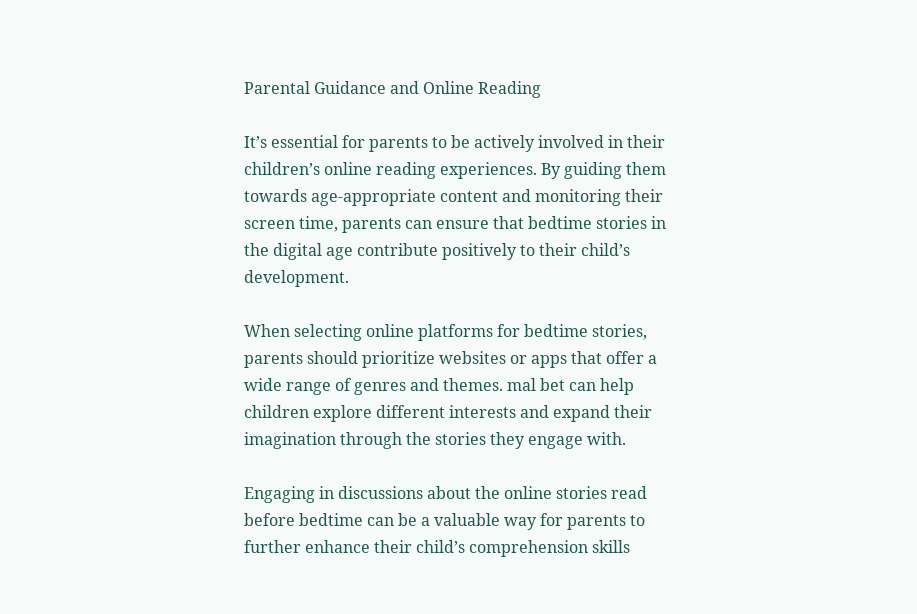Parental Guidance and Online Reading

It’s essential for parents to be actively involved in their children’s online reading experiences. By guiding them towards age-appropriate content and monitoring their screen time, parents can ensure that bedtime stories in the digital age contribute positively to their child’s development.

When selecting online platforms for bedtime stories, parents should prioritize websites or apps that offer a wide range of genres and themes. mal bet can help children explore different interests and expand their imagination through the stories they engage with.

Engaging in discussions about the online stories read before bedtime can be a valuable way for parents to further enhance their child’s comprehension skills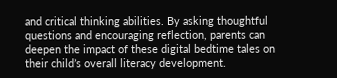and critical thinking abilities. By asking thoughtful questions and encouraging reflection, parents can deepen the impact of these digital bedtime tales on their child’s overall literacy development.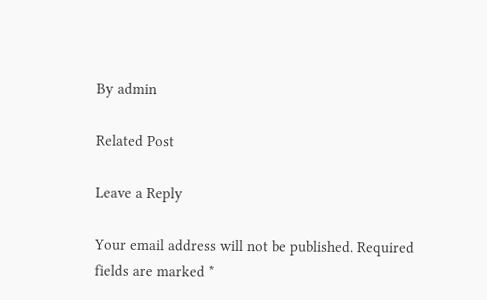By admin

Related Post

Leave a Reply

Your email address will not be published. Required fields are marked *